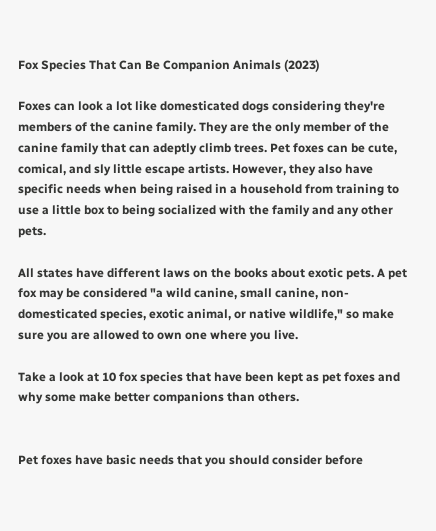Fox Species That Can Be Companion Animals (2023)

Foxes can look a lot like domesticated dogs considering they're members of the canine family. They are the only member of the canine family that can adeptly climb trees. Pet foxes can be cute, comical, and sly little escape artists. However, they also have specific needs when being raised in a household from training to use a little box to being socialized with the family and any other pets.

All states have different laws on the books about exotic pets. A pet fox may be considered "a wild canine, small canine, non-domesticated species, exotic animal, or native wildlife," so make sure you are allowed to own one where you live.

Take a look at 10 fox species that have been kept as pet foxes and why some make better companions than others.


Pet foxes have basic needs that you should consider before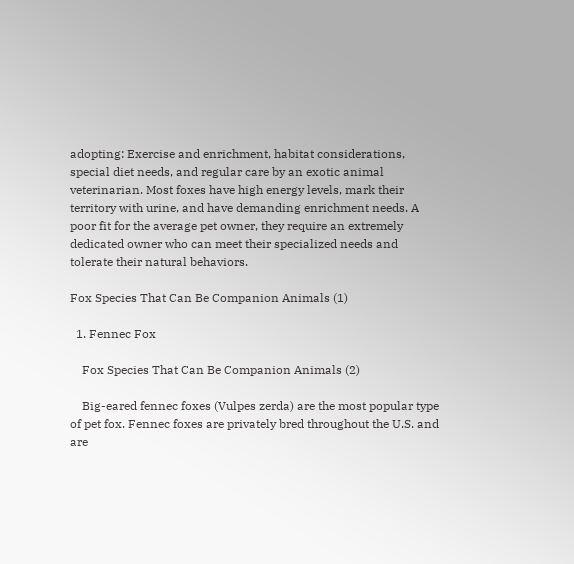adopting: Exercise and enrichment, habitat considerations, special diet needs, and regular care by an exotic animal veterinarian. Most foxes have high energy levels, mark their territory with urine, and have demanding enrichment needs. A poor fit for the average pet owner, they require an extremely dedicated owner who can meet their specialized needs and tolerate their natural behaviors.

Fox Species That Can Be Companion Animals (1)

  1. Fennec Fox

    Fox Species That Can Be Companion Animals (2)

    Big-eared fennec foxes (Vulpes zerda) are the most popular type of pet fox. Fennec foxes are privately bred throughout the U.S. and are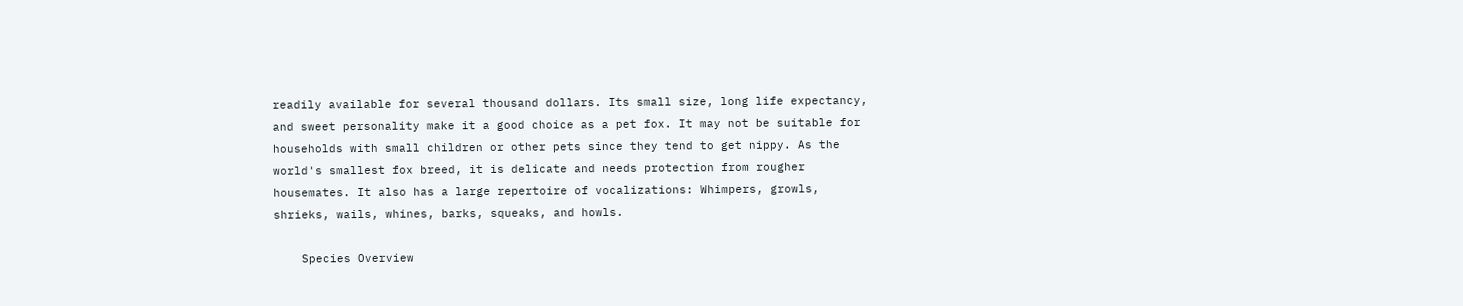readily available for several thousand dollars. Its small size, long life expectancy, and sweet personality make it a good choice as a pet fox. It may not be suitable for households with small children or other pets since they tend to get nippy. As the world's smallest fox breed, it is delicate and needs protection from rougher housemates. It also has a large repertoire of vocalizations: Whimpers, growls, shrieks, wails, whines, barks, squeaks, and howls.

    Species Overview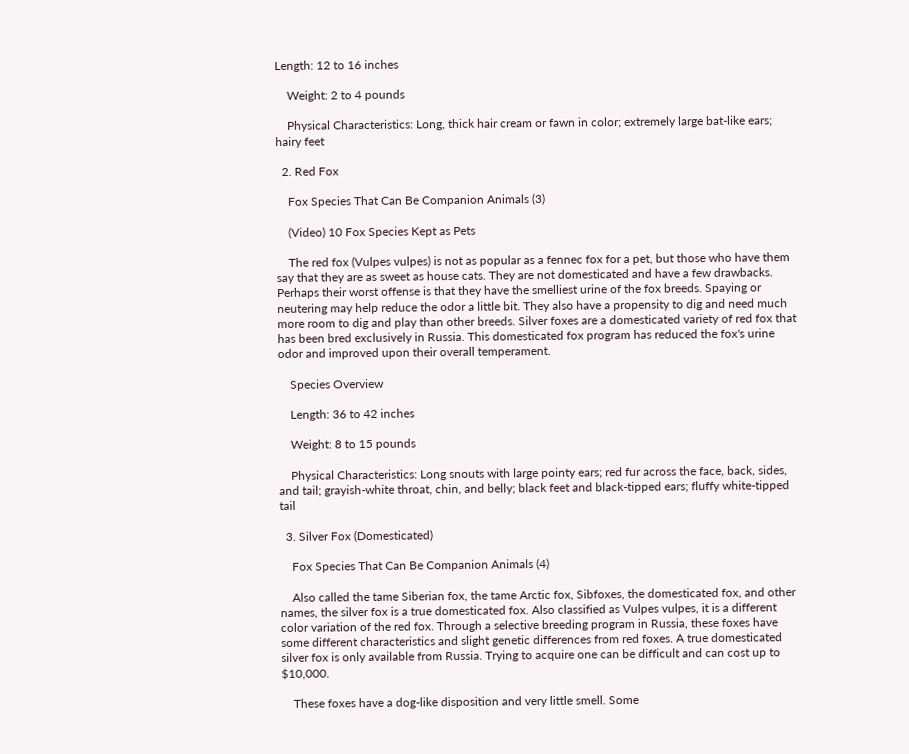Length: 12 to 16 inches

    Weight: 2 to 4 pounds

    Physical Characteristics: Long, thick hair cream or fawn in color; extremely large bat-like ears; hairy feet

  2. Red Fox

    Fox Species That Can Be Companion Animals (3)

    (Video) 10 Fox Species Kept as Pets

    The red fox (Vulpes vulpes) is not as popular as a fennec fox for a pet, but those who have them say that they are as sweet as house cats. They are not domesticated and have a few drawbacks. Perhaps their worst offense is that they have the smelliest urine of the fox breeds. Spaying or neutering may help reduce the odor a little bit. They also have a propensity to dig and need much more room to dig and play than other breeds. Silver foxes are a domesticated variety of red fox that has been bred exclusively in Russia. This domesticated fox program has reduced the fox's urine odor and improved upon their overall temperament.

    Species Overview

    Length: 36 to 42 inches

    Weight: 8 to 15 pounds

    Physical Characteristics: Long snouts with large pointy ears; red fur across the face, back, sides, and tail; grayish-white throat, chin, and belly; black feet and black-tipped ears; fluffy white-tipped tail

  3. Silver Fox (Domesticated)

    Fox Species That Can Be Companion Animals (4)

    Also called the tame Siberian fox, the tame Arctic fox, Sibfoxes, the domesticated fox, and other names, the silver fox is a true domesticated fox. Also classified as Vulpes vulpes, it is a different color variation of the red fox. Through a selective breeding program in Russia, these foxes have some different characteristics and slight genetic differences from red foxes. A true domesticated silver fox is only available from Russia. Trying to acquire one can be difficult and can cost up to $10,000.

    These foxes have a dog-like disposition and very little smell. Some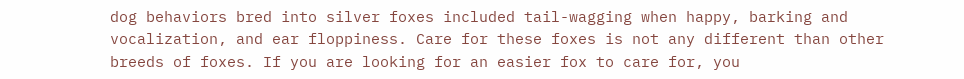dog behaviors bred into silver foxes included tail-wagging when happy, barking and vocalization, and ear floppiness. Care for these foxes is not any different than other breeds of foxes. If you are looking for an easier fox to care for, you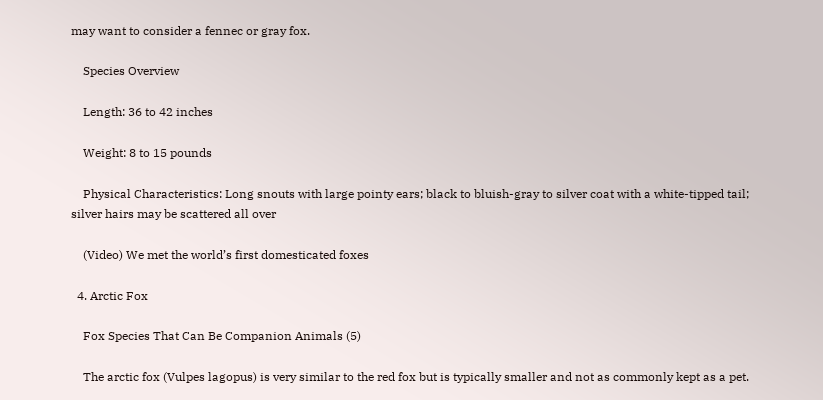may want to consider a fennec or gray fox.

    Species Overview

    Length: 36 to 42 inches

    Weight: 8 to 15 pounds

    Physical Characteristics: Long snouts with large pointy ears; black to bluish-gray to silver coat with a white-tipped tail; silver hairs may be scattered all over

    (Video) We met the world’s first domesticated foxes

  4. Arctic Fox

    Fox Species That Can Be Companion Animals (5)

    The arctic fox (Vulpes lagopus) is very similar to the red fox but is typically smaller and not as commonly kept as a pet.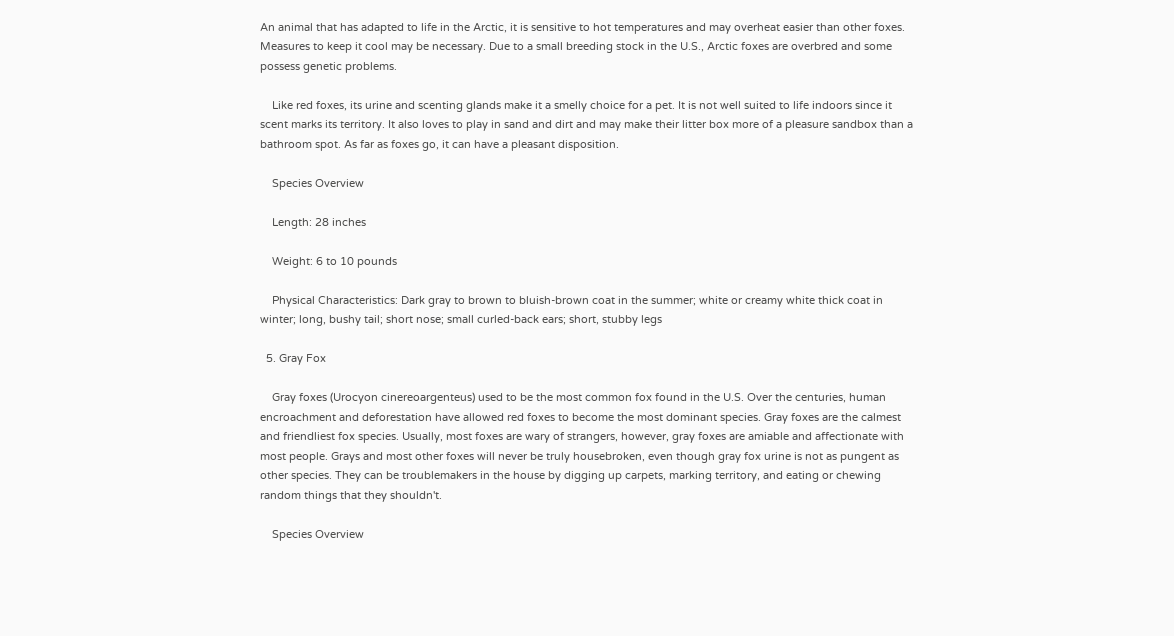An animal that has adapted to life in the Arctic, it is sensitive to hot temperatures and may overheat easier than other foxes. Measures to keep it cool may be necessary. Due to a small breeding stock in the U.S., Arctic foxes are overbred and some possess genetic problems.

    Like red foxes, its urine and scenting glands make it a smelly choice for a pet. It is not well suited to life indoors since it scent marks its territory. It also loves to play in sand and dirt and may make their litter box more of a pleasure sandbox than a bathroom spot. As far as foxes go, it can have a pleasant disposition.

    Species Overview

    Length: 28 inches

    Weight: 6 to 10 pounds

    Physical Characteristics: Dark gray to brown to bluish-brown coat in the summer; white or creamy white thick coat in winter; long, bushy tail; short nose; small curled-back ears; short, stubby legs

  5. Gray Fox

    Gray foxes (Urocyon cinereoargenteus) used to be the most common fox found in the U.S. Over the centuries, human encroachment and deforestation have allowed red foxes to become the most dominant species. Gray foxes are the calmest and friendliest fox species. Usually, most foxes are wary of strangers, however, gray foxes are amiable and affectionate with most people. Grays and most other foxes will never be truly housebroken, even though gray fox urine is not as pungent as other species. They can be troublemakers in the house by digging up carpets, marking territory, and eating or chewing random things that they shouldn't.

    Species Overview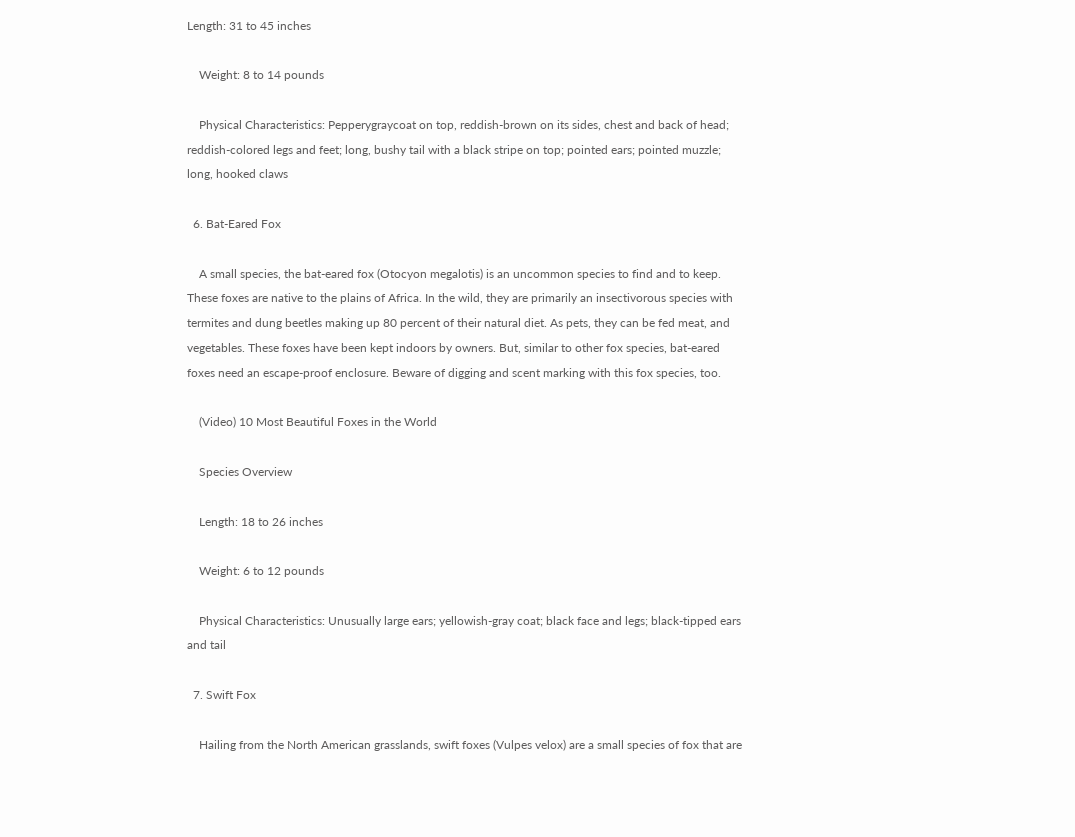Length: 31 to 45 inches

    Weight: 8 to 14 pounds

    Physical Characteristics: Pepperygraycoat on top, reddish-brown on its sides, chest and back of head; reddish-colored legs and feet; long, bushy tail with a black stripe on top; pointed ears; pointed muzzle; long, hooked claws

  6. Bat-Eared Fox

    A small species, the bat-eared fox (Otocyon megalotis) is an uncommon species to find and to keep. These foxes are native to the plains of Africa. In the wild, they are primarily an insectivorous species with termites and dung beetles making up 80 percent of their natural diet. As pets, they can be fed meat, and vegetables. These foxes have been kept indoors by owners. But, similar to other fox species, bat-eared foxes need an escape-proof enclosure. Beware of digging and scent marking with this fox species, too.

    (Video) 10 Most Beautiful Foxes in the World

    Species Overview

    Length: 18 to 26 inches

    Weight: 6 to 12 pounds

    Physical Characteristics: Unusually large ears; yellowish-gray coat; black face and legs; black-tipped ears and tail

  7. Swift Fox

    Hailing from the North American grasslands, swift foxes (Vulpes velox) are a small species of fox that are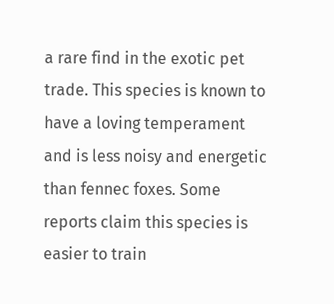a rare find in the exotic pet trade. This species is known to have a loving temperament and is less noisy and energetic than fennec foxes. Some reports claim this species is easier to train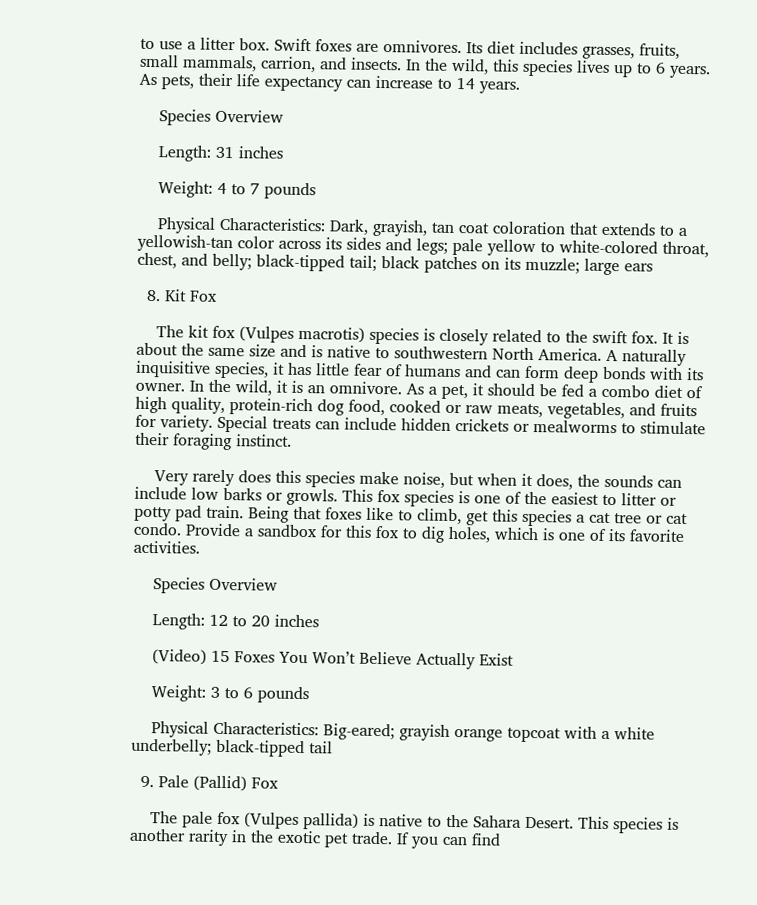to use a litter box. Swift foxes are omnivores. Its diet includes grasses, fruits, small mammals, carrion, and insects. In the wild, this species lives up to 6 years. As pets, their life expectancy can increase to 14 years.

    Species Overview

    Length: 31 inches

    Weight: 4 to 7 pounds

    Physical Characteristics: Dark, grayish, tan coat coloration that extends to a yellowish-tan color across its sides and legs; pale yellow to white-colored throat, chest, and belly; black-tipped tail; black patches on its muzzle; large ears

  8. Kit Fox

    The kit fox (Vulpes macrotis) species is closely related to the swift fox. It is about the same size and is native to southwestern North America. A naturally inquisitive species, it has little fear of humans and can form deep bonds with its owner. In the wild, it is an omnivore. As a pet, it should be fed a combo diet of high quality, protein-rich dog food, cooked or raw meats, vegetables, and fruits for variety. Special treats can include hidden crickets or mealworms to stimulate their foraging instinct.

    Very rarely does this species make noise, but when it does, the sounds can include low barks or growls. This fox species is one of the easiest to litter or potty pad train. Being that foxes like to climb, get this species a cat tree or cat condo. Provide a sandbox for this fox to dig holes, which is one of its favorite activities.

    Species Overview

    Length: 12 to 20 inches

    (Video) 15 Foxes You Won’t Believe Actually Exist

    Weight: 3 to 6 pounds

    Physical Characteristics: Big-eared; grayish orange topcoat with a white underbelly; black-tipped tail

  9. Pale (Pallid) Fox

    The pale fox (Vulpes pallida) is native to the Sahara Desert. This species is another rarity in the exotic pet trade. If you can find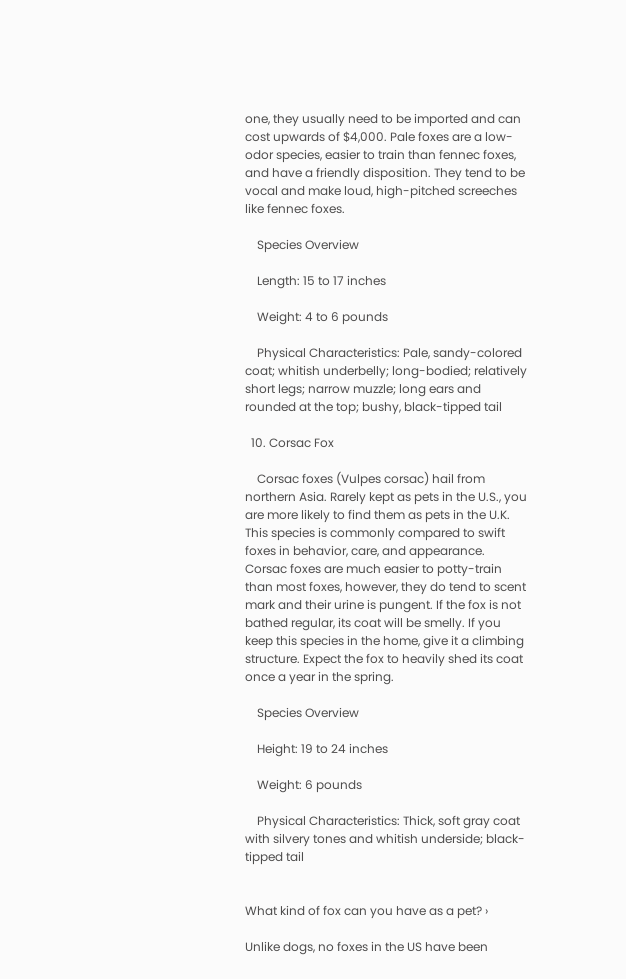one, they usually need to be imported and can cost upwards of $4,000. Pale foxes are a low-odor species, easier to train than fennec foxes, and have a friendly disposition. They tend to be vocal and make loud, high-pitched screeches like fennec foxes.

    Species Overview

    Length: 15 to 17 inches

    Weight: 4 to 6 pounds

    Physical Characteristics: Pale, sandy-colored coat; whitish underbelly; long-bodied; relatively short legs; narrow muzzle; long ears and rounded at the top; bushy, black-tipped tail

  10. Corsac Fox

    Corsac foxes (Vulpes corsac) hail from northern Asia. Rarely kept as pets in the U.S., you are more likely to find them as pets in the U.K. This species is commonly compared to swift foxes in behavior, care, and appearance. Corsac foxes are much easier to potty-train than most foxes, however, they do tend to scent mark and their urine is pungent. If the fox is not bathed regular, its coat will be smelly. If you keep this species in the home, give it a climbing structure. Expect the fox to heavily shed its coat once a year in the spring.

    Species Overview

    Height: 19 to 24 inches

    Weight: 6 pounds

    Physical Characteristics: Thick, soft gray coat with silvery tones and whitish underside; black-tipped tail


What kind of fox can you have as a pet? ›

Unlike dogs, no foxes in the US have been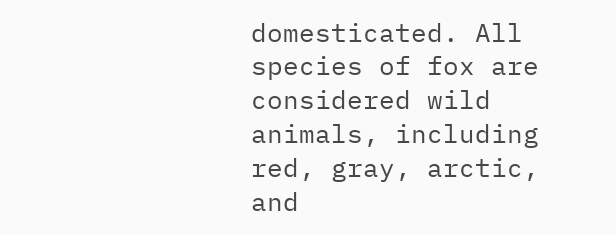domesticated. All species of fox are considered wild animals, including red, gray, arctic, and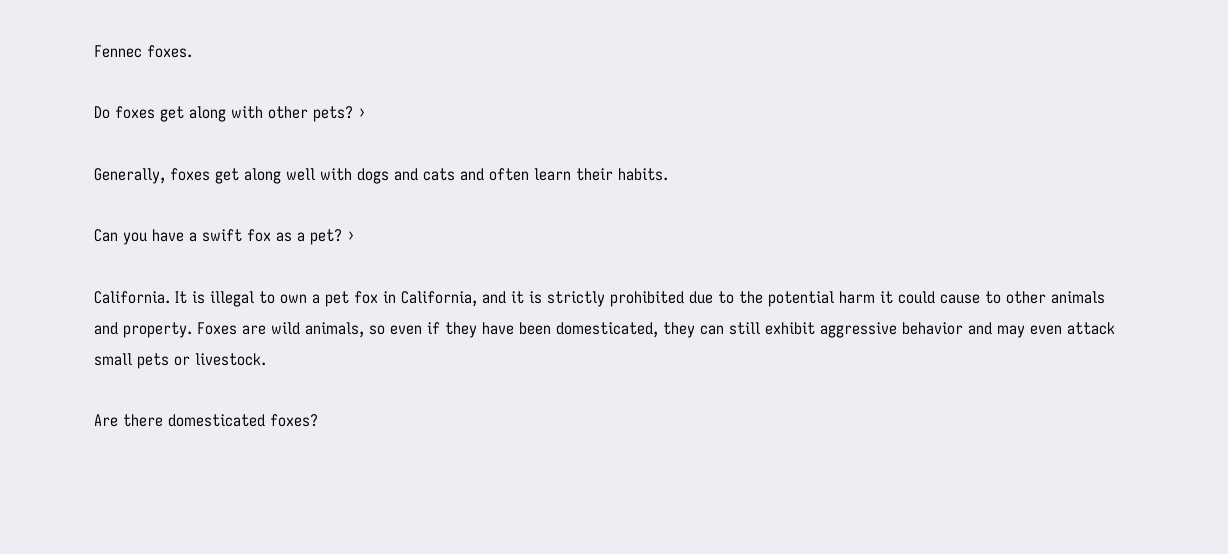Fennec foxes.

Do foxes get along with other pets? ›

Generally, foxes get along well with dogs and cats and often learn their habits.

Can you have a swift fox as a pet? ›

California. It is illegal to own a pet fox in California, and it is strictly prohibited due to the potential harm it could cause to other animals and property. Foxes are wild animals, so even if they have been domesticated, they can still exhibit aggressive behavior and may even attack small pets or livestock.

Are there domesticated foxes?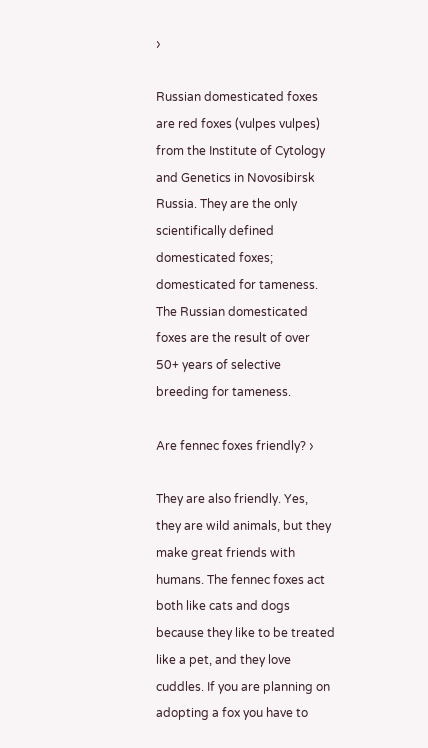›

Russian domesticated foxes are red foxes (vulpes vulpes) from the Institute of Cytology and Genetics in Novosibirsk Russia. They are the only scientifically defined domesticated foxes; domesticated for tameness. The Russian domesticated foxes are the result of over 50+ years of selective breeding for tameness.

Are fennec foxes friendly? ›

They are also friendly. Yes, they are wild animals, but they make great friends with humans. The fennec foxes act both like cats and dogs because they like to be treated like a pet, and they love cuddles. If you are planning on adopting a fox you have to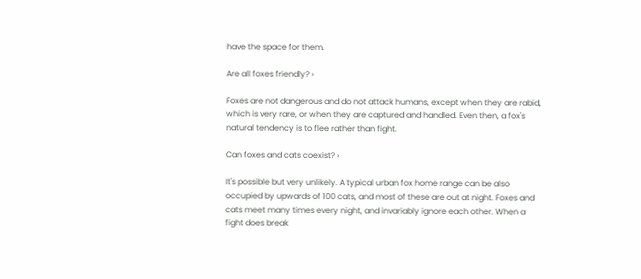have the space for them.

Are all foxes friendly? ›

Foxes are not dangerous and do not attack humans, except when they are rabid, which is very rare, or when they are captured and handled. Even then, a fox's natural tendency is to flee rather than fight.

Can foxes and cats coexist? ›

It's possible but very unlikely. A typical urban fox home range can be also occupied by upwards of 100 cats, and most of these are out at night. Foxes and cats meet many times every night, and invariably ignore each other. When a fight does break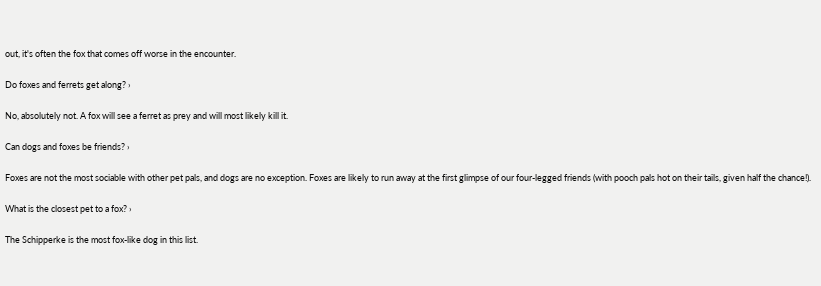out, it's often the fox that comes off worse in the encounter.

Do foxes and ferrets get along? ›

No, absolutely not. A fox will see a ferret as prey and will most likely kill it.

Can dogs and foxes be friends? ›

Foxes are not the most sociable with other pet pals, and dogs are no exception. Foxes are likely to run away at the first glimpse of our four-legged friends (with pooch pals hot on their tails, given half the chance!).

What is the closest pet to a fox? ›

The Schipperke is the most fox-like dog in this list.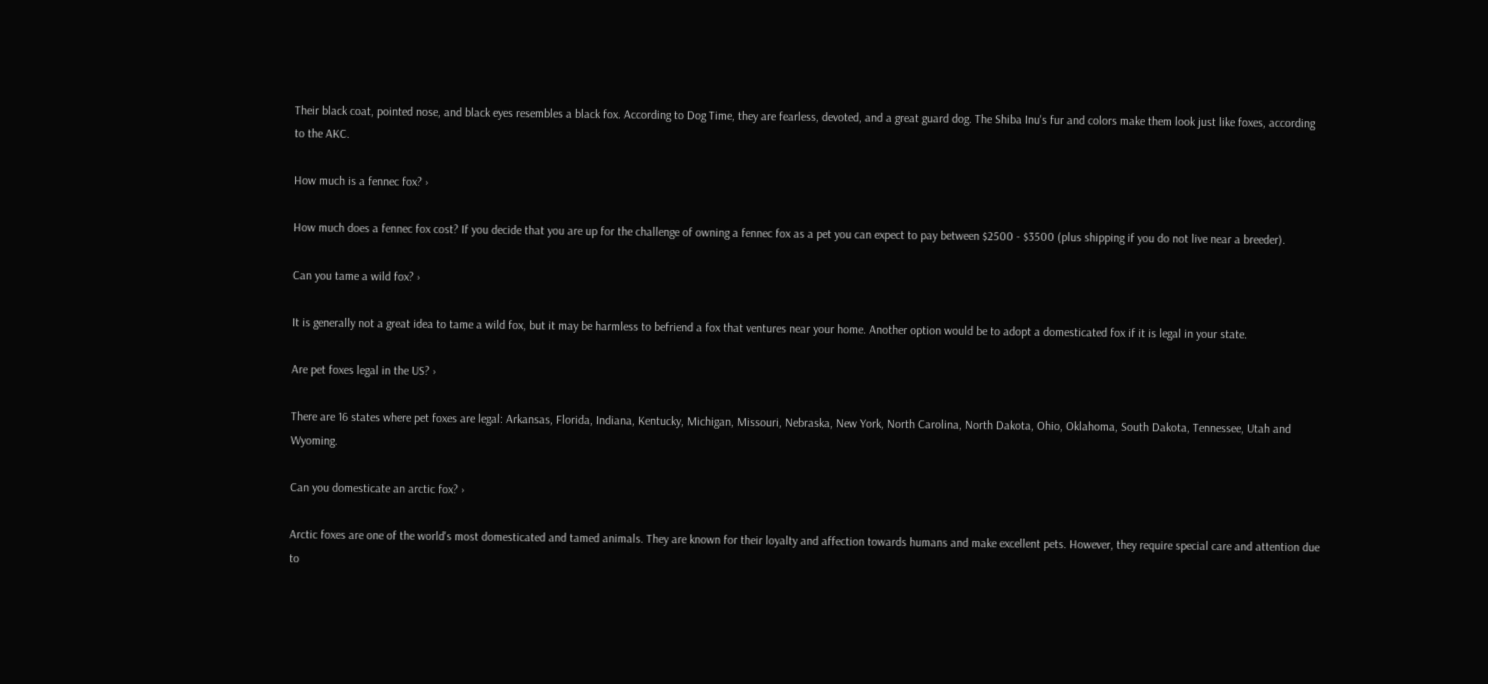Their black coat, pointed nose, and black eyes resembles a black fox. According to Dog Time, they are fearless, devoted, and a great guard dog. The Shiba Inu's fur and colors make them look just like foxes, according to the AKC.

How much is a fennec fox? ›

How much does a fennec fox cost? If you decide that you are up for the challenge of owning a fennec fox as a pet you can expect to pay between $2500 - $3500 (plus shipping if you do not live near a breeder).

Can you tame a wild fox? ›

It is generally not a great idea to tame a wild fox, but it may be harmless to befriend a fox that ventures near your home. Another option would be to adopt a domesticated fox if it is legal in your state.

Are pet foxes legal in the US? ›

There are 16 states where pet foxes are legal: Arkansas, Florida, Indiana, Kentucky, Michigan, Missouri, Nebraska, New York, North Carolina, North Dakota, Ohio, Oklahoma, South Dakota, Tennessee, Utah and Wyoming.

Can you domesticate an arctic fox? ›

Arctic foxes are one of the world's most domesticated and tamed animals. They are known for their loyalty and affection towards humans and make excellent pets. However, they require special care and attention due to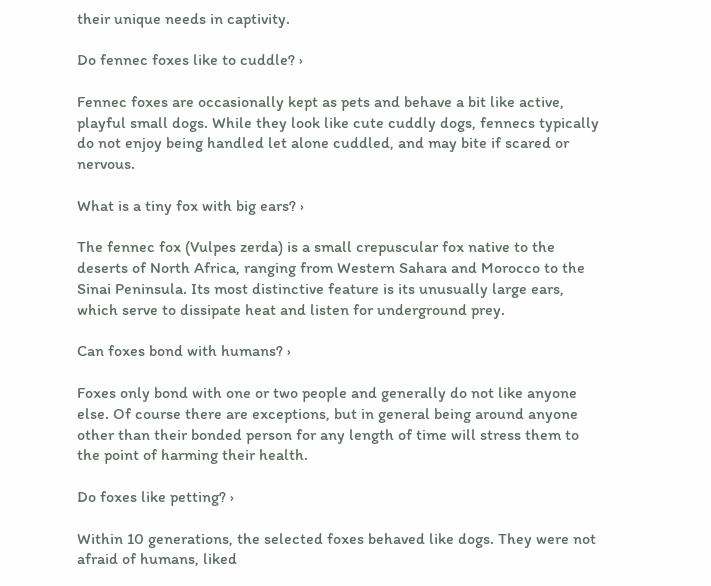their unique needs in captivity.

Do fennec foxes like to cuddle? ›

Fennec foxes are occasionally kept as pets and behave a bit like active, playful small dogs. While they look like cute cuddly dogs, fennecs typically do not enjoy being handled let alone cuddled, and may bite if scared or nervous.

What is a tiny fox with big ears? ›

The fennec fox (Vulpes zerda) is a small crepuscular fox native to the deserts of North Africa, ranging from Western Sahara and Morocco to the Sinai Peninsula. Its most distinctive feature is its unusually large ears, which serve to dissipate heat and listen for underground prey.

Can foxes bond with humans? ›

Foxes only bond with one or two people and generally do not like anyone else. Of course there are exceptions, but in general being around anyone other than their bonded person for any length of time will stress them to the point of harming their health.

Do foxes like petting? ›

Within 10 generations, the selected foxes behaved like dogs. They were not afraid of humans, liked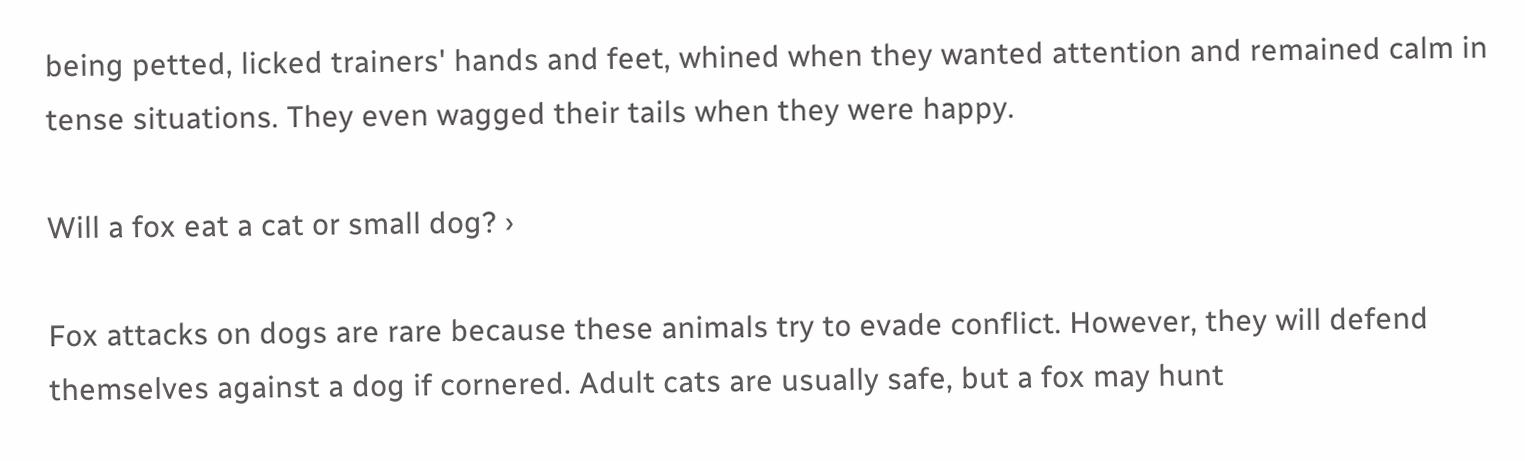being petted, licked trainers' hands and feet, whined when they wanted attention and remained calm in tense situations. They even wagged their tails when they were happy.

Will a fox eat a cat or small dog? ›

Fox attacks on dogs are rare because these animals try to evade conflict. However, they will defend themselves against a dog if cornered. Adult cats are usually safe, but a fox may hunt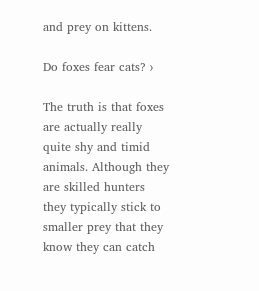and prey on kittens.

Do foxes fear cats? ›

The truth is that foxes are actually really quite shy and timid animals. Although they are skilled hunters they typically stick to smaller prey that they know they can catch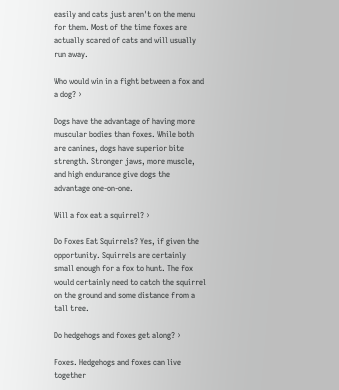easily and cats just aren't on the menu for them. Most of the time foxes are actually scared of cats and will usually run away.

Who would win in a fight between a fox and a dog? ›

Dogs have the advantage of having more muscular bodies than foxes. While both are canines, dogs have superior bite strength. Stronger jaws, more muscle, and high endurance give dogs the advantage one-on-one.

Will a fox eat a squirrel? ›

Do Foxes Eat Squirrels? Yes, if given the opportunity. Squirrels are certainly small enough for a fox to hunt. The fox would certainly need to catch the squirrel on the ground and some distance from a tall tree.

Do hedgehogs and foxes get along? ›

Foxes. Hedgehogs and foxes can live together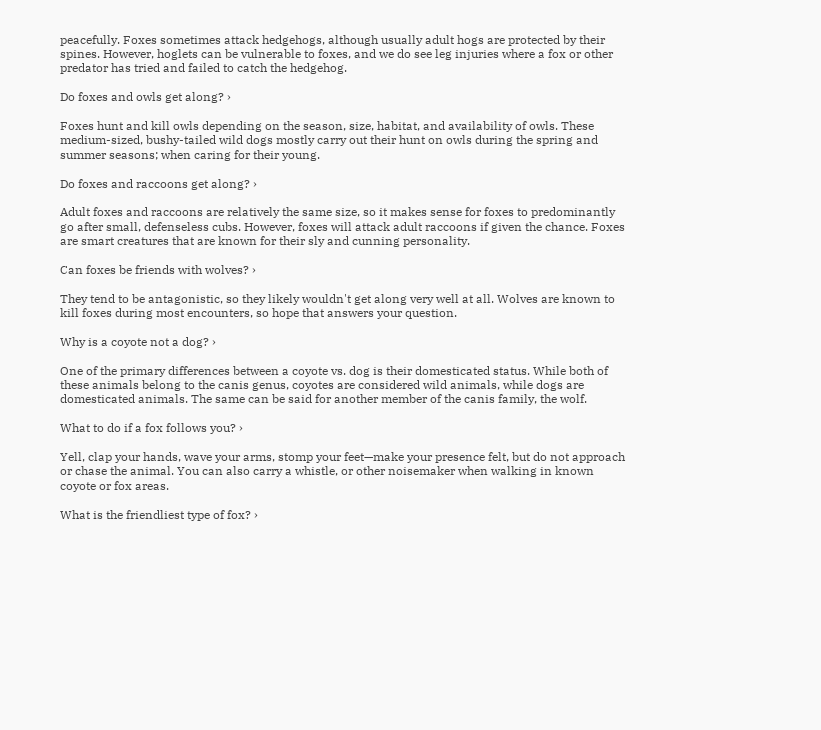peacefully. Foxes sometimes attack hedgehogs, although usually adult hogs are protected by their spines. However, hoglets can be vulnerable to foxes, and we do see leg injuries where a fox or other predator has tried and failed to catch the hedgehog.

Do foxes and owls get along? ›

Foxes hunt and kill owls depending on the season, size, habitat, and availability of owls. These medium-sized, bushy-tailed wild dogs mostly carry out their hunt on owls during the spring and summer seasons; when caring for their young.

Do foxes and raccoons get along? ›

Adult foxes and raccoons are relatively the same size, so it makes sense for foxes to predominantly go after small, defenseless cubs. However, foxes will attack adult raccoons if given the chance. Foxes are smart creatures that are known for their sly and cunning personality.

Can foxes be friends with wolves? ›

They tend to be antagonistic, so they likely wouldn't get along very well at all. Wolves are known to kill foxes during most encounters, so hope that answers your question.

Why is a coyote not a dog? ›

One of the primary differences between a coyote vs. dog is their domesticated status. While both of these animals belong to the canis genus, coyotes are considered wild animals, while dogs are domesticated animals. The same can be said for another member of the canis family, the wolf.

What to do if a fox follows you? ›

Yell, clap your hands, wave your arms, stomp your feet—make your presence felt, but do not approach or chase the animal. You can also carry a whistle, or other noisemaker when walking in known coyote or fox areas.

What is the friendliest type of fox? ›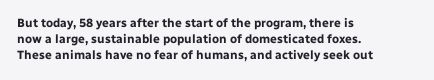But today, 58 years after the start of the program, there is now a large, sustainable population of domesticated foxes. These animals have no fear of humans, and actively seek out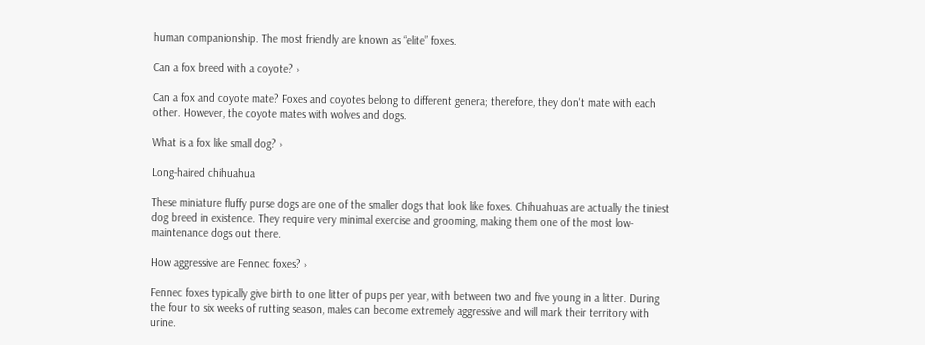human companionship. The most friendly are known as “elite” foxes.

Can a fox breed with a coyote? ›

Can a fox and coyote mate? Foxes and coyotes belong to different genera; therefore, they don't mate with each other. However, the coyote mates with wolves and dogs.

What is a fox like small dog? ›

Long-haired chihuahua

These miniature fluffy purse dogs are one of the smaller dogs that look like foxes. Chihuahuas are actually the tiniest dog breed in existence. They require very minimal exercise and grooming, making them one of the most low-maintenance dogs out there.

How aggressive are Fennec foxes? ›

Fennec foxes typically give birth to one litter of pups per year, with between two and five young in a litter. During the four to six weeks of rutting season, males can become extremely aggressive and will mark their territory with urine.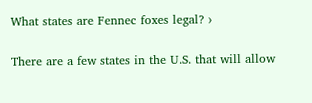What states are Fennec foxes legal? ›

There are a few states in the U.S. that will allow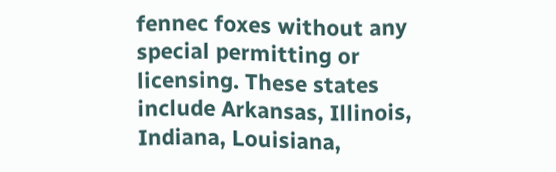fennec foxes without any special permitting or licensing. These states include Arkansas, Illinois, Indiana, Louisiana,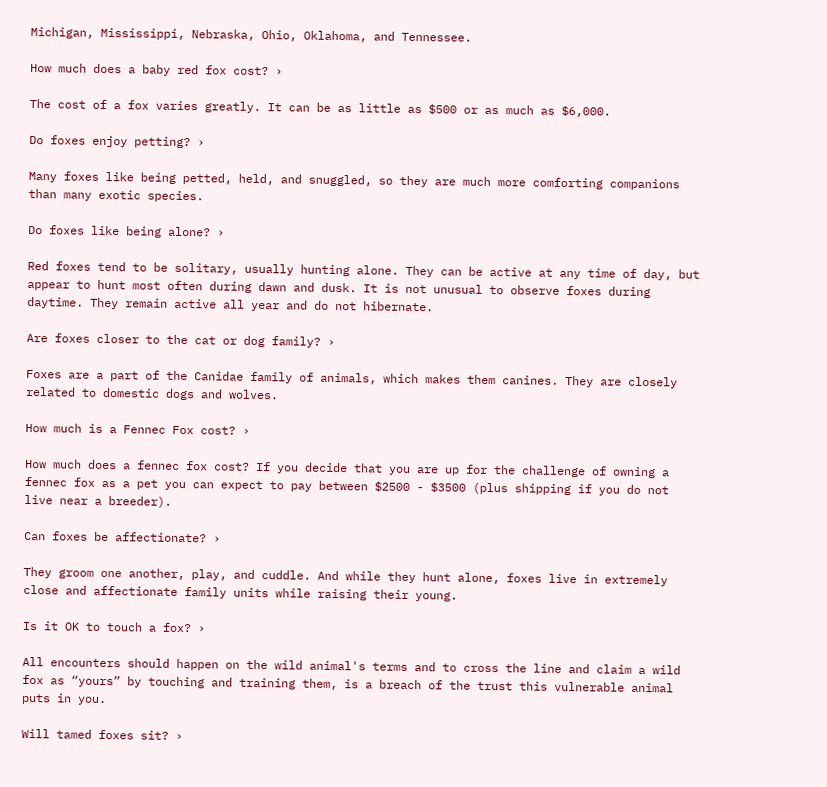Michigan, Mississippi, Nebraska, Ohio, Oklahoma, and Tennessee.

How much does a baby red fox cost? ›

The cost of a fox varies greatly. It can be as little as $500 or as much as $6,000.

Do foxes enjoy petting? ›

Many foxes like being petted, held, and snuggled, so they are much more comforting companions than many exotic species.

Do foxes like being alone? ›

Red foxes tend to be solitary, usually hunting alone. They can be active at any time of day, but appear to hunt most often during dawn and dusk. It is not unusual to observe foxes during daytime. They remain active all year and do not hibernate.

Are foxes closer to the cat or dog family? ›

Foxes are a part of the Canidae family of animals, which makes them canines. They are closely related to domestic dogs and wolves.

How much is a Fennec Fox cost? ›

How much does a fennec fox cost? If you decide that you are up for the challenge of owning a fennec fox as a pet you can expect to pay between $2500 - $3500 (plus shipping if you do not live near a breeder).

Can foxes be affectionate? ›

They groom one another, play, and cuddle. And while they hunt alone, foxes live in extremely close and affectionate family units while raising their young.

Is it OK to touch a fox? ›

All encounters should happen on the wild animal's terms and to cross the line and claim a wild fox as “yours” by touching and training them, is a breach of the trust this vulnerable animal puts in you.

Will tamed foxes sit? ›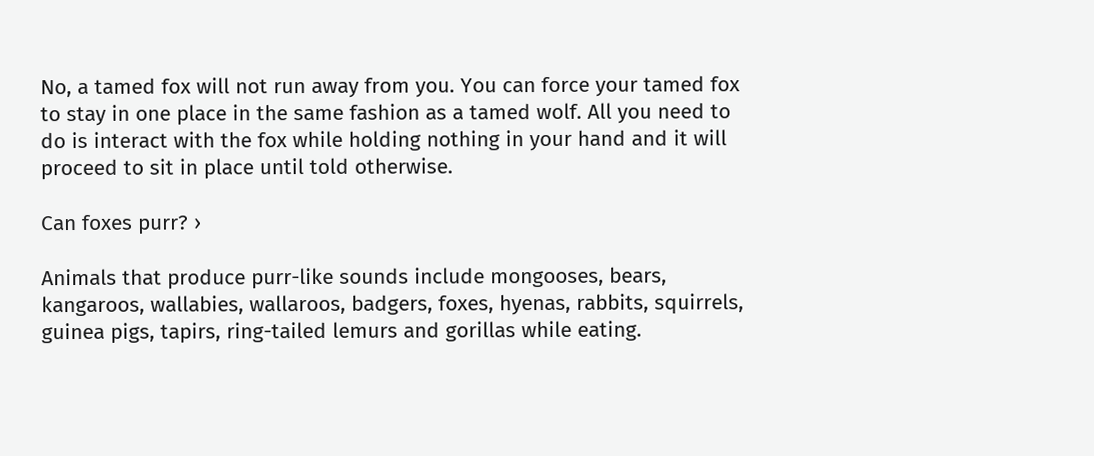No, a tamed fox will not run away from you. You can force your tamed fox to stay in one place in the same fashion as a tamed wolf. All you need to do is interact with the fox while holding nothing in your hand and it will proceed to sit in place until told otherwise.

Can foxes purr? ›

Animals that produce purr-like sounds include mongooses, bears, kangaroos, wallabies, wallaroos, badgers, foxes, hyenas, rabbits, squirrels, guinea pigs, tapirs, ring-tailed lemurs and gorillas while eating.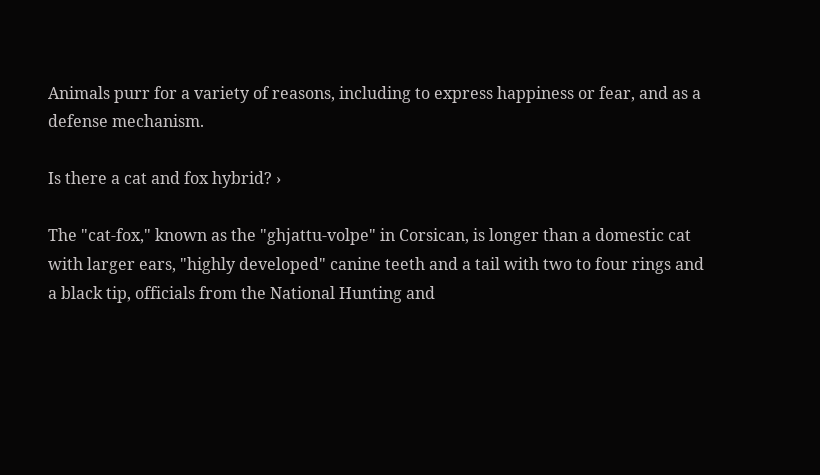Animals purr for a variety of reasons, including to express happiness or fear, and as a defense mechanism.

Is there a cat and fox hybrid? ›

The "cat-fox," known as the "ghjattu-volpe" in Corsican, is longer than a domestic cat with larger ears, "highly developed" canine teeth and a tail with two to four rings and a black tip, officials from the National Hunting and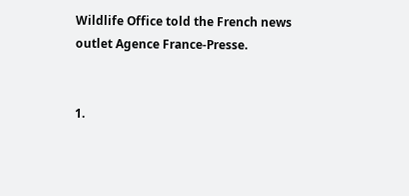Wildlife Office told the French news outlet Agence France-Presse.


1.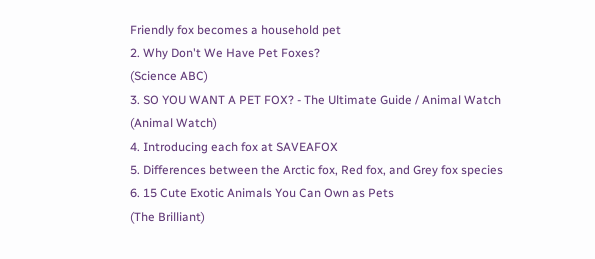Friendly fox becomes a household pet
2. Why Don't We Have Pet Foxes?
(Science ABC)
3. SO YOU WANT A PET FOX? - The Ultimate Guide / Animal Watch
(Animal Watch)
4. Introducing each fox at SAVEAFOX
5. Differences between the Arctic fox, Red fox, and Grey fox species
6. 15 Cute Exotic Animals You Can Own as Pets
(The Brilliant)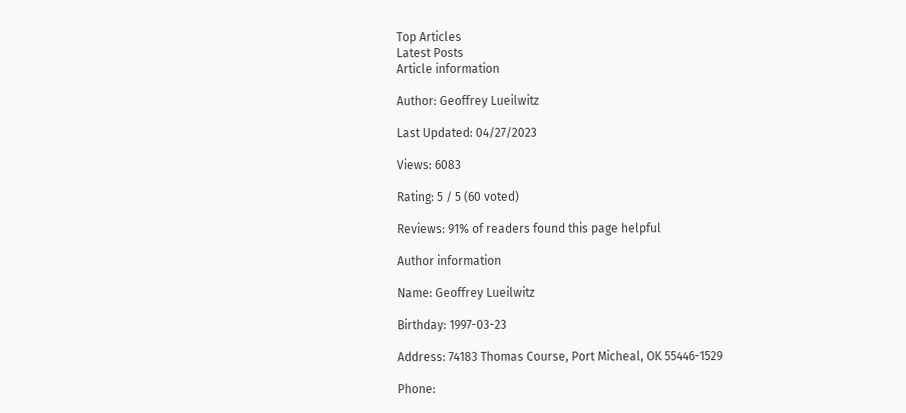Top Articles
Latest Posts
Article information

Author: Geoffrey Lueilwitz

Last Updated: 04/27/2023

Views: 6083

Rating: 5 / 5 (60 voted)

Reviews: 91% of readers found this page helpful

Author information

Name: Geoffrey Lueilwitz

Birthday: 1997-03-23

Address: 74183 Thomas Course, Port Micheal, OK 55446-1529

Phone: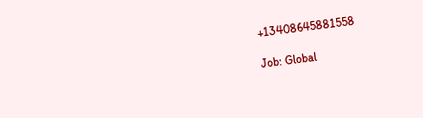+13408645881558

Job: Global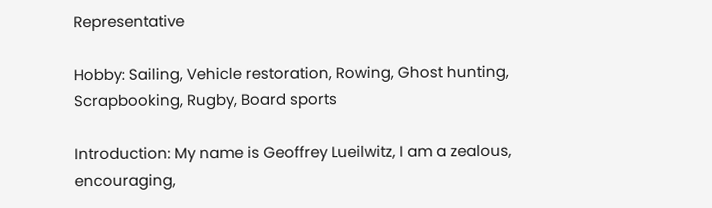Representative

Hobby: Sailing, Vehicle restoration, Rowing, Ghost hunting, Scrapbooking, Rugby, Board sports

Introduction: My name is Geoffrey Lueilwitz, I am a zealous, encouraging,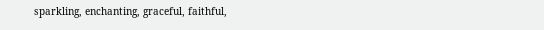sparkling, enchanting, graceful, faithful,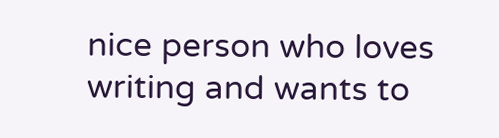nice person who loves writing and wants to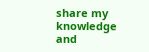share my knowledge and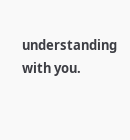understanding with you.